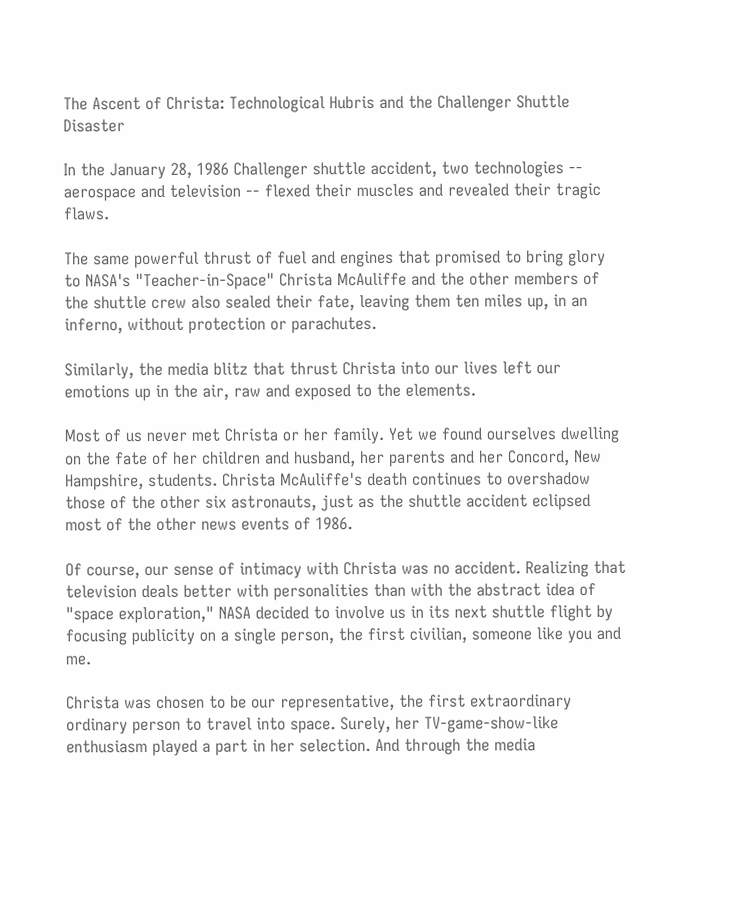The Ascent of Christa: Technological Hubris and the Challenger Shuttle Disaster

In the January 28, 1986 Challenger shuttle accident, two technologies -- aerospace and television -- flexed their muscles and revealed their tragic flaws.

The same powerful thrust of fuel and engines that promised to bring glory to NASA's "Teacher-in-Space" Christa McAuliffe and the other members of the shuttle crew also sealed their fate, leaving them ten miles up, in an inferno, without protection or parachutes.

Similarly, the media blitz that thrust Christa into our lives left our emotions up in the air, raw and exposed to the elements.

Most of us never met Christa or her family. Yet we found ourselves dwelling on the fate of her children and husband, her parents and her Concord, New Hampshire, students. Christa McAuliffe's death continues to overshadow those of the other six astronauts, just as the shuttle accident eclipsed most of the other news events of 1986.

Of course, our sense of intimacy with Christa was no accident. Realizing that television deals better with personalities than with the abstract idea of "space exploration," NASA decided to involve us in its next shuttle flight by focusing publicity on a single person, the first civilian, someone like you and me.

Christa was chosen to be our representative, the first extraordinary ordinary person to travel into space. Surely, her TV-game-show-like enthusiasm played a part in her selection. And through the media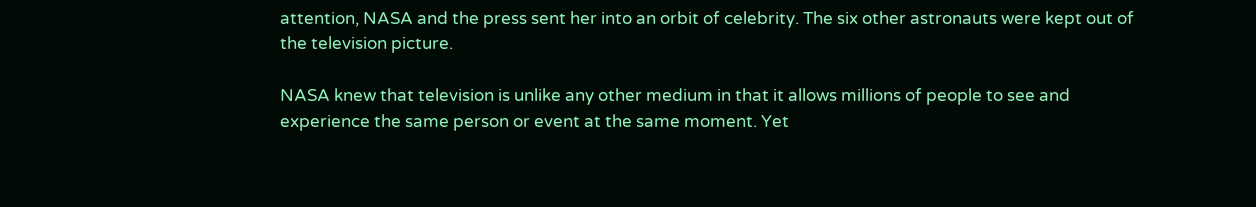attention, NASA and the press sent her into an orbit of celebrity. The six other astronauts were kept out of the television picture.

NASA knew that television is unlike any other medium in that it allows millions of people to see and experience the same person or event at the same moment. Yet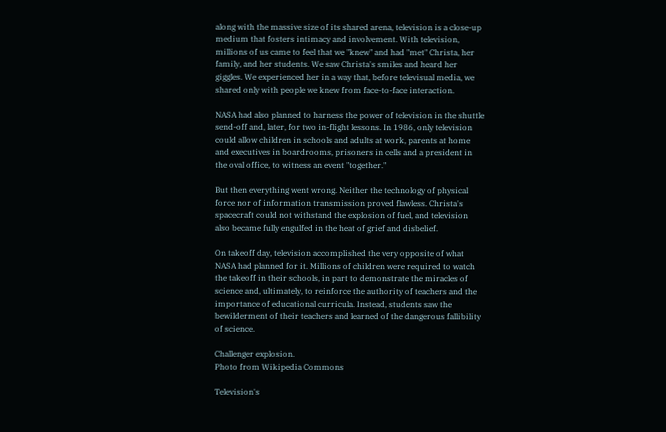along with the massive size of its shared arena, television is a close-up medium that fosters intimacy and involvement. With television, millions of us came to feel that we "knew" and had "met" Christa, her family, and her students. We saw Christa's smiles and heard her giggles. We experienced her in a way that, before televisual media, we shared only with people we knew from face-to-face interaction.

NASA had also planned to harness the power of television in the shuttle send-off and, later, for two in-flight lessons. In 1986, only television could allow children in schools and adults at work, parents at home and executives in boardrooms, prisoners in cells and a president in the oval office, to witness an event "together."

But then everything went wrong. Neither the technology of physical force nor of information transmission proved flawless. Christa's spacecraft could not withstand the explosion of fuel, and television also became fully engulfed in the heat of grief and disbelief.

On takeoff day, television accomplished the very opposite of what NASA had planned for it. Millions of children were required to watch the takeoff in their schools, in part to demonstrate the miracles of science and, ultimately, to reinforce the authority of teachers and the importance of educational curricula. Instead, students saw the bewilderment of their teachers and learned of the dangerous fallibility of science.

Challenger explosion.
Photo from Wikipedia Commons

Television's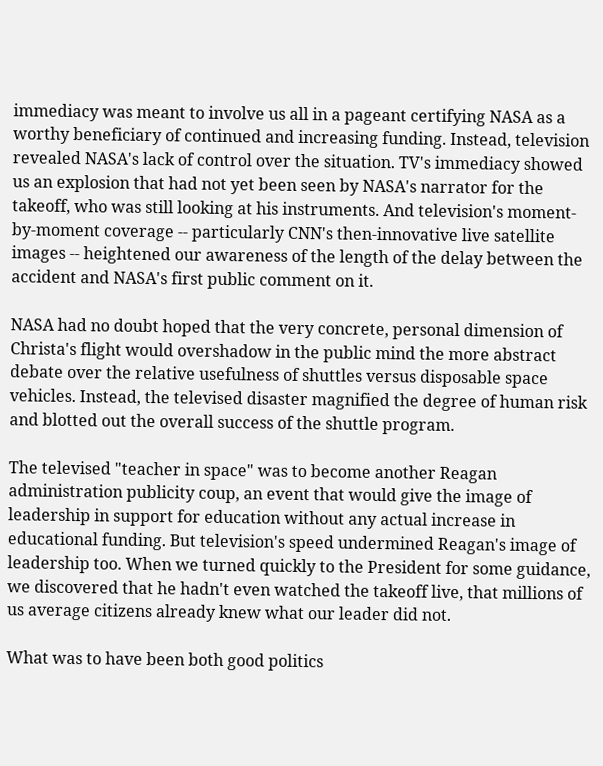immediacy was meant to involve us all in a pageant certifying NASA as a worthy beneficiary of continued and increasing funding. Instead, television revealed NASA's lack of control over the situation. TV's immediacy showed us an explosion that had not yet been seen by NASA's narrator for the takeoff, who was still looking at his instruments. And television's moment-by-moment coverage -- particularly CNN's then-innovative live satellite images -- heightened our awareness of the length of the delay between the accident and NASA's first public comment on it.

NASA had no doubt hoped that the very concrete, personal dimension of Christa's flight would overshadow in the public mind the more abstract debate over the relative usefulness of shuttles versus disposable space vehicles. Instead, the televised disaster magnified the degree of human risk and blotted out the overall success of the shuttle program.

The televised "teacher in space" was to become another Reagan administration publicity coup, an event that would give the image of leadership in support for education without any actual increase in educational funding. But television's speed undermined Reagan's image of leadership too. When we turned quickly to the President for some guidance, we discovered that he hadn't even watched the takeoff live, that millions of us average citizens already knew what our leader did not.

What was to have been both good politics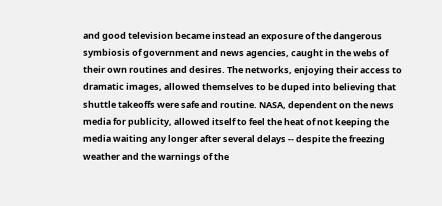and good television became instead an exposure of the dangerous symbiosis of government and news agencies, caught in the webs of their own routines and desires. The networks, enjoying their access to dramatic images, allowed themselves to be duped into believing that shuttle takeoffs were safe and routine. NASA, dependent on the news media for publicity, allowed itself to feel the heat of not keeping the media waiting any longer after several delays -- despite the freezing weather and the warnings of the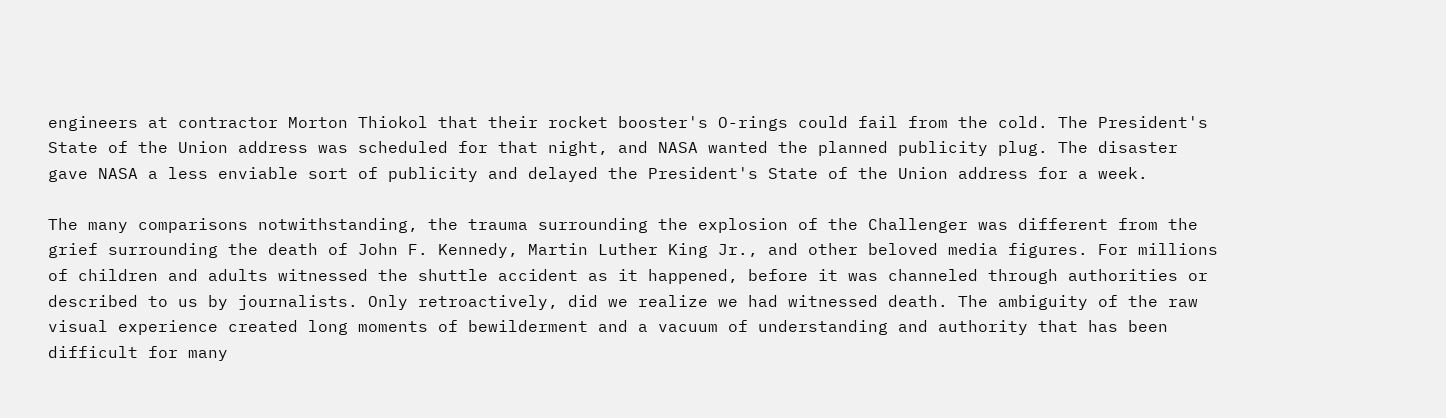engineers at contractor Morton Thiokol that their rocket booster's O-rings could fail from the cold. The President's State of the Union address was scheduled for that night, and NASA wanted the planned publicity plug. The disaster gave NASA a less enviable sort of publicity and delayed the President's State of the Union address for a week.

The many comparisons notwithstanding, the trauma surrounding the explosion of the Challenger was different from the grief surrounding the death of John F. Kennedy, Martin Luther King Jr., and other beloved media figures. For millions of children and adults witnessed the shuttle accident as it happened, before it was channeled through authorities or described to us by journalists. Only retroactively, did we realize we had witnessed death. The ambiguity of the raw visual experience created long moments of bewilderment and a vacuum of understanding and authority that has been difficult for many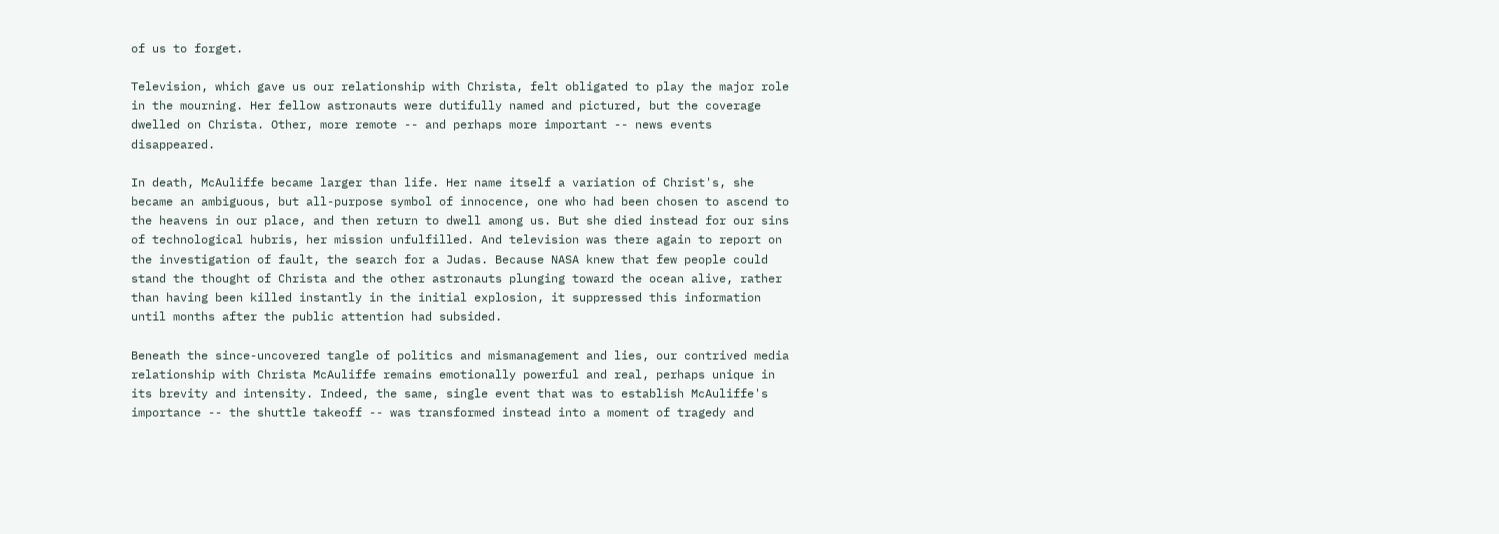of us to forget.

Television, which gave us our relationship with Christa, felt obligated to play the major role in the mourning. Her fellow astronauts were dutifully named and pictured, but the coverage dwelled on Christa. Other, more remote -- and perhaps more important -- news events disappeared.

In death, McAuliffe became larger than life. Her name itself a variation of Christ's, she became an ambiguous, but all-purpose symbol of innocence, one who had been chosen to ascend to the heavens in our place, and then return to dwell among us. But she died instead for our sins of technological hubris, her mission unfulfilled. And television was there again to report on the investigation of fault, the search for a Judas. Because NASA knew that few people could stand the thought of Christa and the other astronauts plunging toward the ocean alive, rather than having been killed instantly in the initial explosion, it suppressed this information until months after the public attention had subsided.

Beneath the since-uncovered tangle of politics and mismanagement and lies, our contrived media relationship with Christa McAuliffe remains emotionally powerful and real, perhaps unique in its brevity and intensity. Indeed, the same, single event that was to establish McAuliffe's importance -- the shuttle takeoff -- was transformed instead into a moment of tragedy and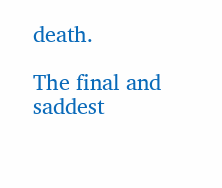death.

The final and saddest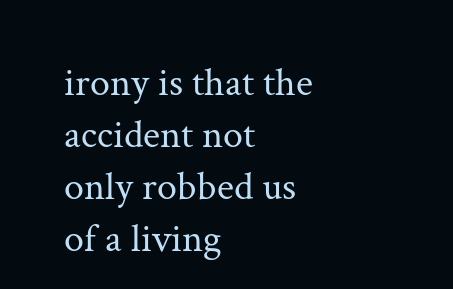irony is that the accident not only robbed us of a living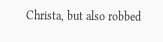Christa, but also robbed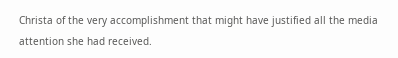Christa of the very accomplishment that might have justified all the media attention she had received.